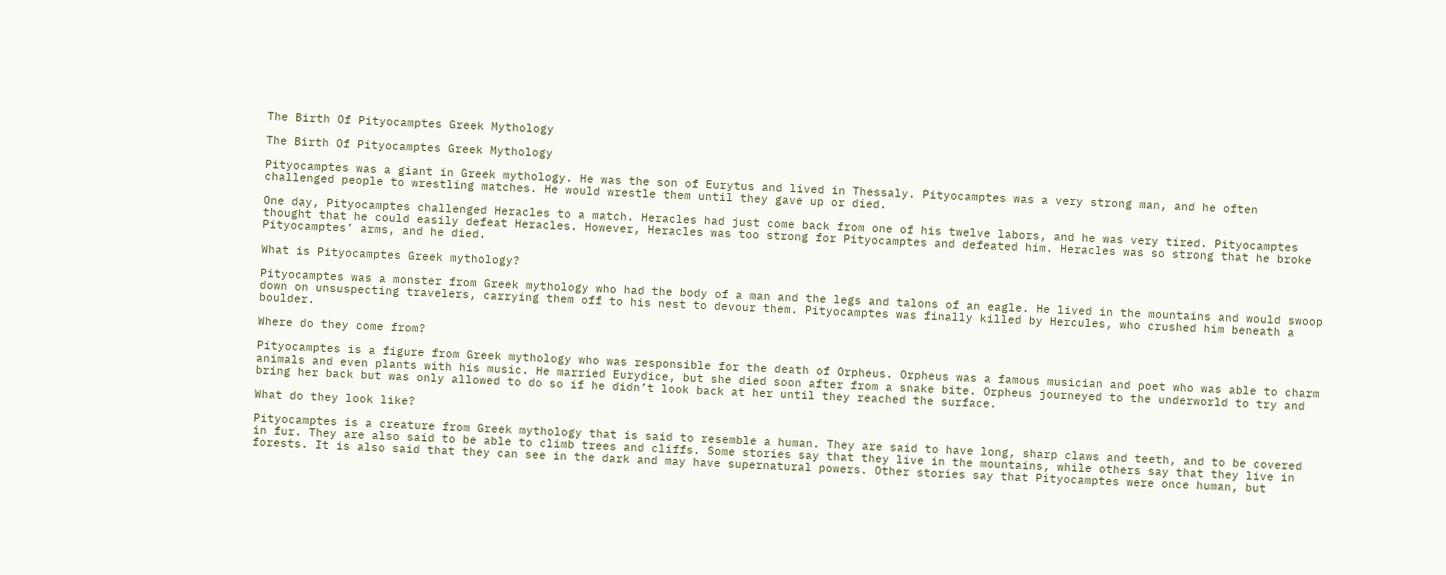The Birth Of Pityocamptes Greek Mythology

The Birth Of Pityocamptes Greek Mythology

Pityocamptes was a giant in Greek mythology. He was the son of Eurytus and lived in Thessaly. Pityocamptes was a very strong man, and he often challenged people to wrestling matches. He would wrestle them until they gave up or died.

One day, Pityocamptes challenged Heracles to a match. Heracles had just come back from one of his twelve labors, and he was very tired. Pityocamptes thought that he could easily defeat Heracles. However, Heracles was too strong for Pityocamptes and defeated him. Heracles was so strong that he broke Pityocamptes’ arms, and he died.

What is Pityocamptes Greek mythology?

Pityocamptes was a monster from Greek mythology who had the body of a man and the legs and talons of an eagle. He lived in the mountains and would swoop down on unsuspecting travelers, carrying them off to his nest to devour them. Pityocamptes was finally killed by Hercules, who crushed him beneath a boulder.

Where do they come from?

Pityocamptes is a figure from Greek mythology who was responsible for the death of Orpheus. Orpheus was a famous musician and poet who was able to charm animals and even plants with his music. He married Eurydice, but she died soon after from a snake bite. Orpheus journeyed to the underworld to try and bring her back but was only allowed to do so if he didn’t look back at her until they reached the surface.

What do they look like?

Pityocamptes is a creature from Greek mythology that is said to resemble a human. They are said to have long, sharp claws and teeth, and to be covered in fur. They are also said to be able to climb trees and cliffs. Some stories say that they live in the mountains, while others say that they live in forests. It is also said that they can see in the dark and may have supernatural powers. Other stories say that Pityocamptes were once human, but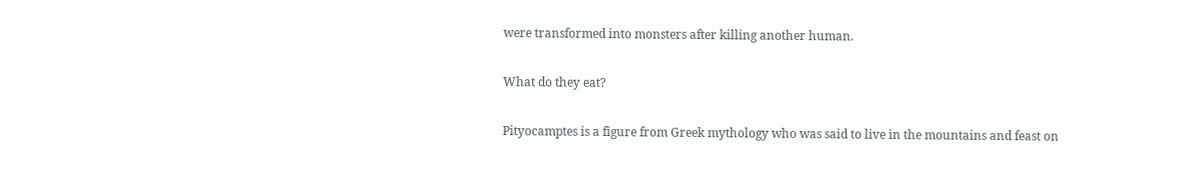were transformed into monsters after killing another human.

What do they eat?

Pityocamptes is a figure from Greek mythology who was said to live in the mountains and feast on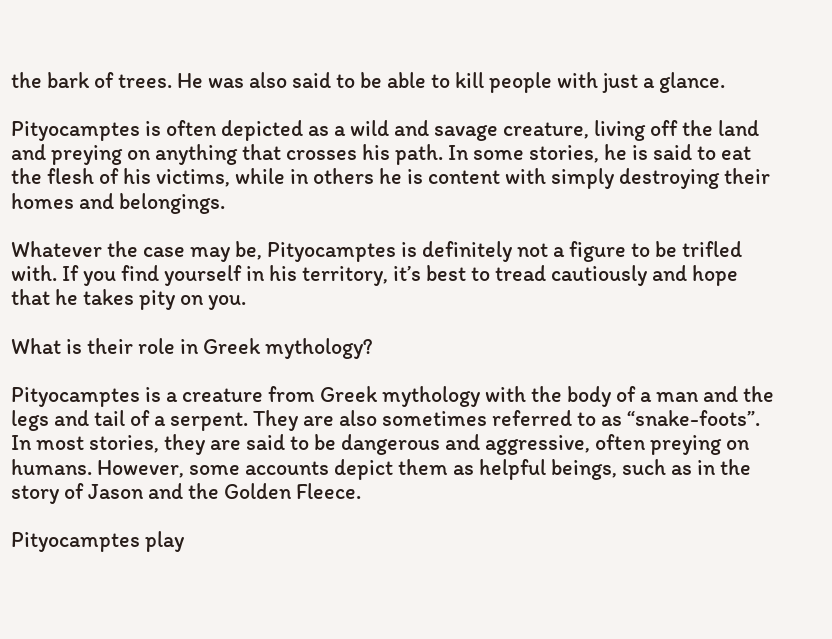the bark of trees. He was also said to be able to kill people with just a glance.

Pityocamptes is often depicted as a wild and savage creature, living off the land and preying on anything that crosses his path. In some stories, he is said to eat the flesh of his victims, while in others he is content with simply destroying their homes and belongings.

Whatever the case may be, Pityocamptes is definitely not a figure to be trifled with. If you find yourself in his territory, it’s best to tread cautiously and hope that he takes pity on you.

What is their role in Greek mythology?

Pityocamptes is a creature from Greek mythology with the body of a man and the legs and tail of a serpent. They are also sometimes referred to as “snake-foots”. In most stories, they are said to be dangerous and aggressive, often preying on humans. However, some accounts depict them as helpful beings, such as in the story of Jason and the Golden Fleece.

Pityocamptes play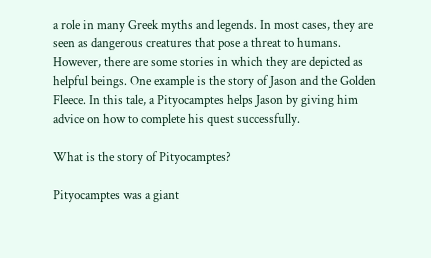a role in many Greek myths and legends. In most cases, they are seen as dangerous creatures that pose a threat to humans. However, there are some stories in which they are depicted as helpful beings. One example is the story of Jason and the Golden Fleece. In this tale, a Pityocamptes helps Jason by giving him advice on how to complete his quest successfully.

What is the story of Pityocamptes?

Pityocamptes was a giant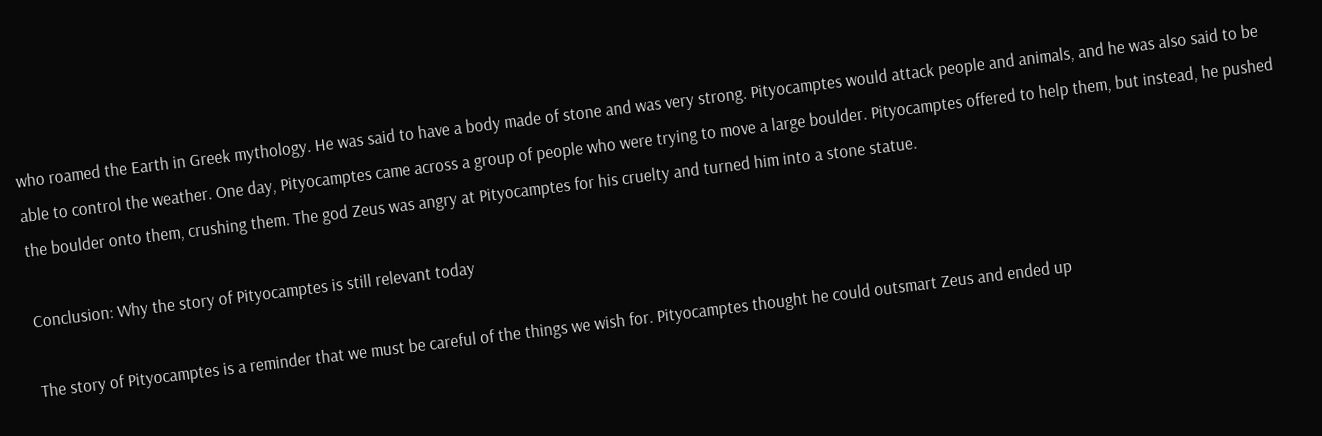who roamed the Earth in Greek mythology. He was said to have a body made of stone and was very strong. Pityocamptes would attack people and animals, and he was also said to be able to control the weather. One day, Pityocamptes came across a group of people who were trying to move a large boulder. Pityocamptes offered to help them, but instead, he pushed the boulder onto them, crushing them. The god Zeus was angry at Pityocamptes for his cruelty and turned him into a stone statue.

Conclusion: Why the story of Pityocamptes is still relevant today

The story of Pityocamptes is a reminder that we must be careful of the things we wish for. Pityocamptes thought he could outsmart Zeus and ended up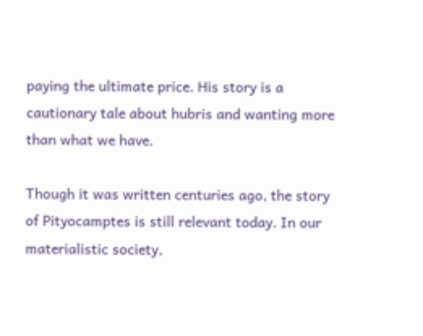paying the ultimate price. His story is a cautionary tale about hubris and wanting more than what we have.

Though it was written centuries ago, the story of Pityocamptes is still relevant today. In our materialistic society,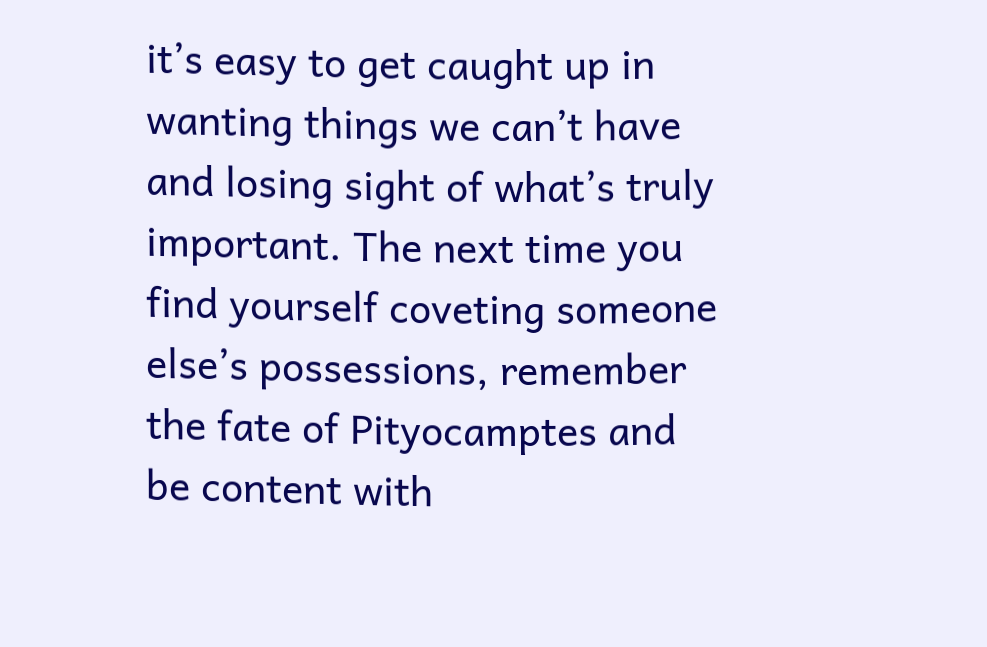it’s easy to get caught up in wanting things we can’t have and losing sight of what’s truly important. The next time you find yourself coveting someone else’s possessions, remember the fate of Pityocamptes and be content with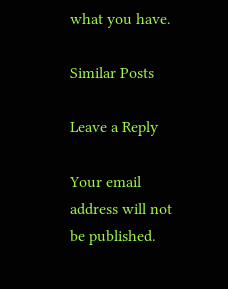what you have.

Similar Posts

Leave a Reply

Your email address will not be published.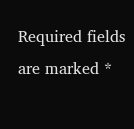Required fields are marked *